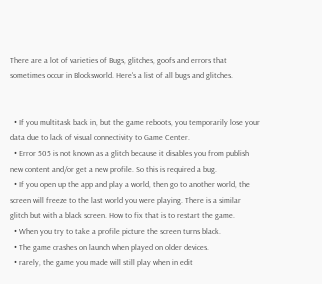There are a lot of varieties of Bugs, glitches, goofs and errors that sometimes occur in Blocksworld. Here's a list of all bugs and glitches.


  • If you multitask back in, but the game reboots, you temporarily lose your data due to lack of visual connectivity to Game Center.
  • Error 505 is not known as a glitch because it disables you from publish new content and/or get a new profile. So this is required a bug.
  • If you open up the app and play a world, then go to another world, the screen will freeze to the last world you were playing. There is a similar glitch but with a black screen. How to fix that is to restart the game.
  • When you try to take a profile picture the screen turns black.
  • The game crashes on launch when played on older devices.
  • rarely, the game you made will still play when in edit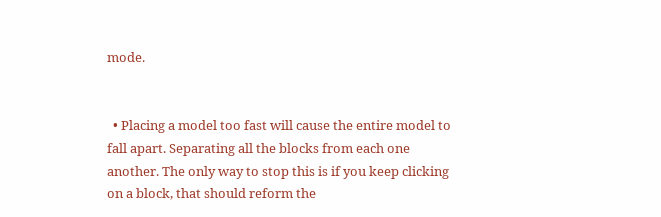mode.


  • Placing a model too fast will cause the entire model to fall apart. Separating all the blocks from each one another. The only way to stop this is if you keep clicking on a block, that should reform the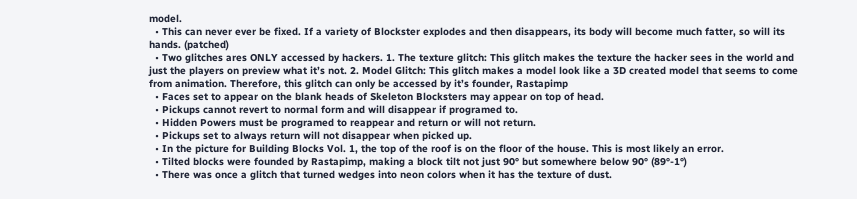model.
  • This can never ever be fixed. If a variety of Blockster explodes and then disappears, its body will become much fatter, so will its hands. (patched)
  • Two glitches ares ONLY accessed by hackers. 1. The texture glitch: This glitch makes the texture the hacker sees in the world and just the players on preview what it’s not. 2. Model Glitch: This glitch makes a model look like a 3D created model that seems to come from animation. Therefore, this glitch can only be accessed by it’s founder, Rastapimp
  • Faces set to appear on the blank heads of Skeleton Blocksters may appear on top of head.
  • Pickups cannot revert to normal form and will disappear if programed to.
  • Hidden Powers must be programed to reappear and return or will not return.
  • Pickups set to always return will not disappear when picked up.
  • In the picture for Building Blocks Vol. 1, the top of the roof is on the floor of the house. This is most likely an error.
  • Tilted blocks were founded by Rastapimp, making a block tilt not just 90° but somewhere below 90° (89°-1°)
  • There was once a glitch that turned wedges into neon colors when it has the texture of dust.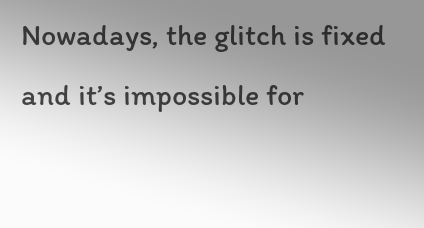Nowadays, the glitch is fixed and it’s impossible for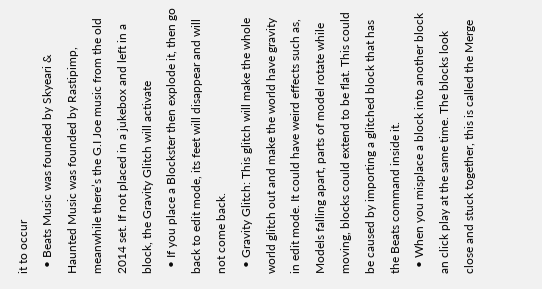it to occur
  • Beats Music was founded by Skyeari & Haunted Music was founded by Rastipimp, meanwhile there’s the G.I Joe music from the old 2014 set. If not placed in a jukebox and left in a block, the Gravity Glitch will activate
  • If you place a Blockster then explode it, then go back to edit mode, its feet will disappear and will not come back.
  • Gravity Glitch: This glitch will make the whole world glitch out and make the world have gravity in edit mode. It could have weird effects such as, Models falling apart, parts of model rotate while moving, blocks could extend to be flat. This could be caused by importing a glitched block that has the Beats command inside it.
  • When you misplace a block into another block an click play at the same time. The blocks look close and stuck together, this is called the Merge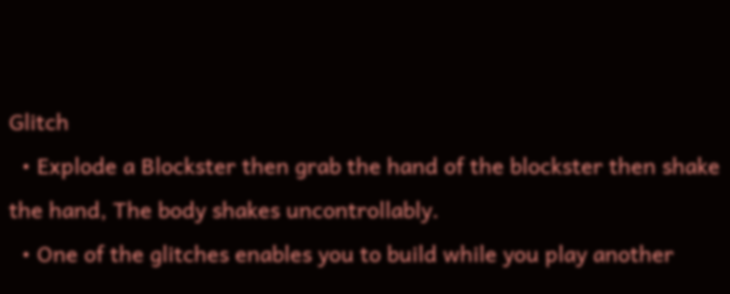Glitch
  • Explode a Blockster then grab the hand of the blockster then shake the hand, The body shakes uncontrollably.
  • One of the glitches enables you to build while you play another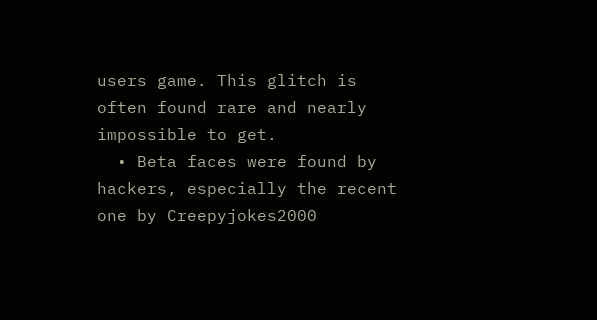users game. This glitch is often found rare and nearly impossible to get.
  • Beta faces were found by hackers, especially the recent one by Creepyjokes2000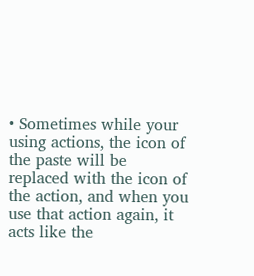• Sometimes while your using actions, the icon of the paste will be replaced with the icon of the action, and when you use that action again, it acts like the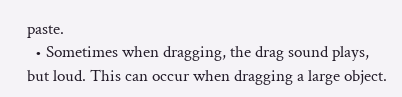paste.
  • Sometimes when dragging, the drag sound plays, but loud. This can occur when dragging a large object.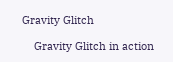Gravity Glitch

    Gravity Glitch in action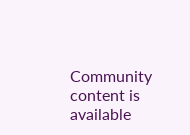Community content is available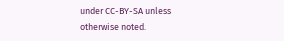under CC-BY-SA unless otherwise noted.